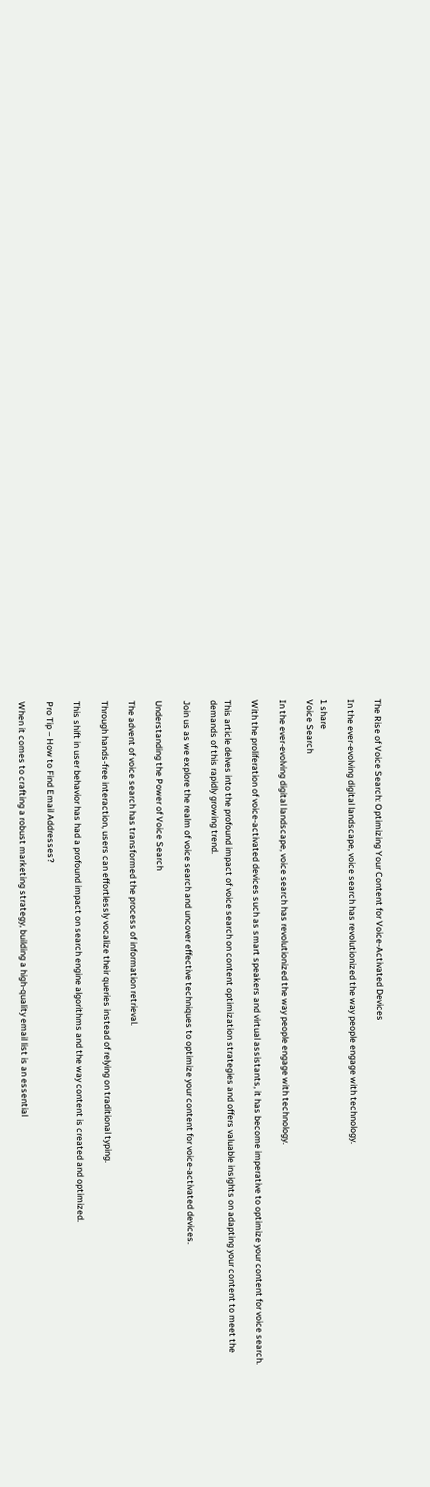The Rise of Voice Search: Optimizing Your Content for Voice-Activated Devices

In the ever-evolving digital landscape, voice search has revolutionized the way people engage with technology.

1 share
Voice Search

In the ever-evolving digital landscape, voice search has revolutionized the way people engage with technology.

With the proliferation of voice-activated devices such as smart speakers and virtual assistants, it has become imperative to optimize your content for voice search.

This article delves into the profound impact of voice search on content optimization strategies and offers valuable insights on adapting your content to meet the demands of this rapidly growing trend.

Join us as we explore the realm of voice search and uncover effective techniques to optimize your content for voice-activated devices.

Understanding the Power of Voice Search

The advent of voice search has transformed the process of information retrieval.

Through hands-free interaction, users can effortlessly vocalize their queries instead of relying on traditional typing.

This shift in user behavior has had a profound impact on search engine algorithms and the way content is created and optimized.

Pro Tip – How to Find Email Addresses?

When it comes to crafting a robust marketing strategy, building a high-quality email list is an essential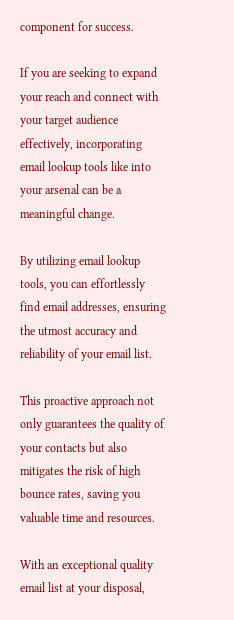component for success.

If you are seeking to expand your reach and connect with your target audience effectively, incorporating email lookup tools like into your arsenal can be a meaningful change.

By utilizing email lookup tools, you can effortlessly find email addresses, ensuring the utmost accuracy and reliability of your email list.

This proactive approach not only guarantees the quality of your contacts but also mitigates the risk of high bounce rates, saving you valuable time and resources.

With an exceptional quality email list at your disposal,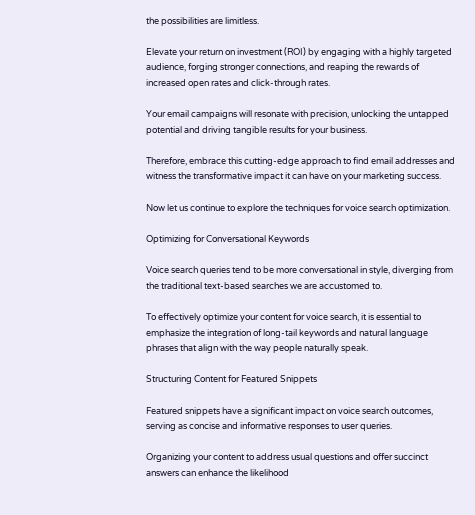the possibilities are limitless.

Elevate your return on investment (ROI) by engaging with a highly targeted audience, forging stronger connections, and reaping the rewards of increased open rates and click-through rates.

Your email campaigns will resonate with precision, unlocking the untapped potential and driving tangible results for your business.

Therefore, embrace this cutting-edge approach to find email addresses and witness the transformative impact it can have on your marketing success.

Now let us continue to explore the techniques for voice search optimization.

Optimizing for Conversational Keywords

Voice search queries tend to be more conversational in style, diverging from the traditional text-based searches we are accustomed to.

To effectively optimize your content for voice search, it is essential to emphasize the integration of long-tail keywords and natural language phrases that align with the way people naturally speak.

Structuring Content for Featured Snippets

Featured snippets have a significant impact on voice search outcomes, serving as concise and informative responses to user queries.

Organizing your content to address usual questions and offer succinct answers can enhance the likelihood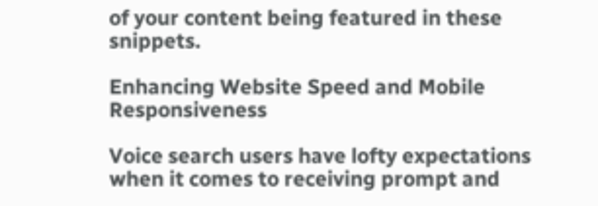of your content being featured in these snippets.

Enhancing Website Speed and Mobile Responsiveness

Voice search users have lofty expectations when it comes to receiving prompt and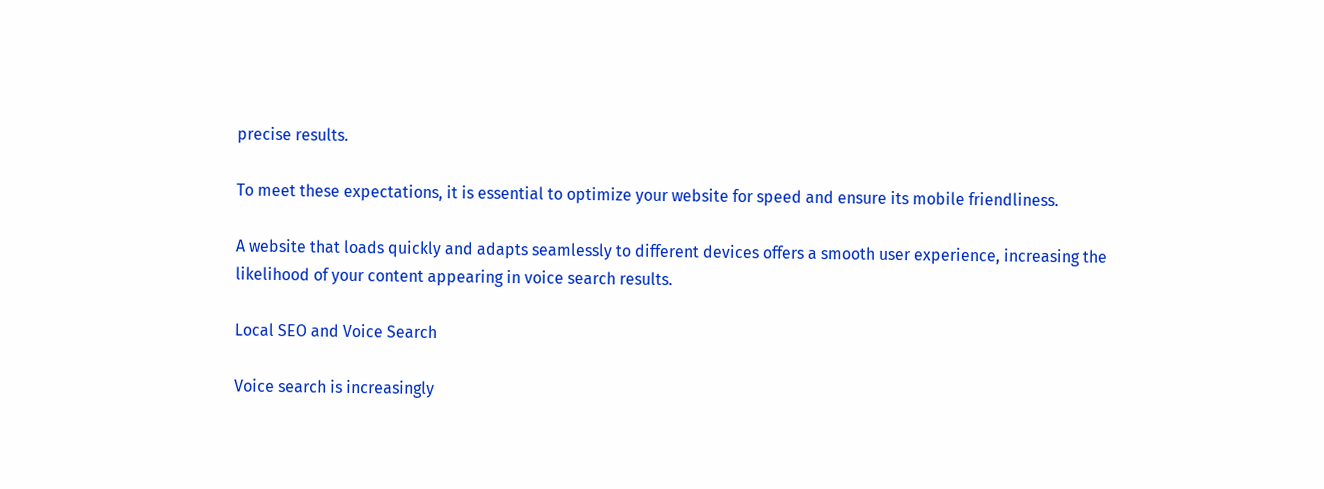precise results.

To meet these expectations, it is essential to optimize your website for speed and ensure its mobile friendliness.

A website that loads quickly and adapts seamlessly to different devices offers a smooth user experience, increasing the likelihood of your content appearing in voice search results.

Local SEO and Voice Search

Voice search is increasingly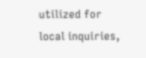utilized for local inquiries,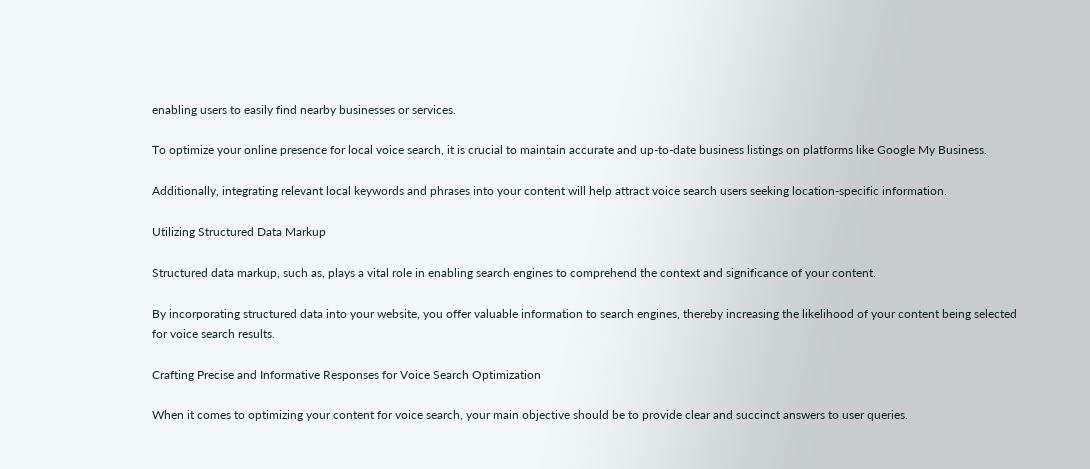enabling users to easily find nearby businesses or services.

To optimize your online presence for local voice search, it is crucial to maintain accurate and up-to-date business listings on platforms like Google My Business.

Additionally, integrating relevant local keywords and phrases into your content will help attract voice search users seeking location-specific information.

Utilizing Structured Data Markup

Structured data markup, such as, plays a vital role in enabling search engines to comprehend the context and significance of your content.

By incorporating structured data into your website, you offer valuable information to search engines, thereby increasing the likelihood of your content being selected for voice search results.

Crafting Precise and Informative Responses for Voice Search Optimization

When it comes to optimizing your content for voice search, your main objective should be to provide clear and succinct answers to user queries.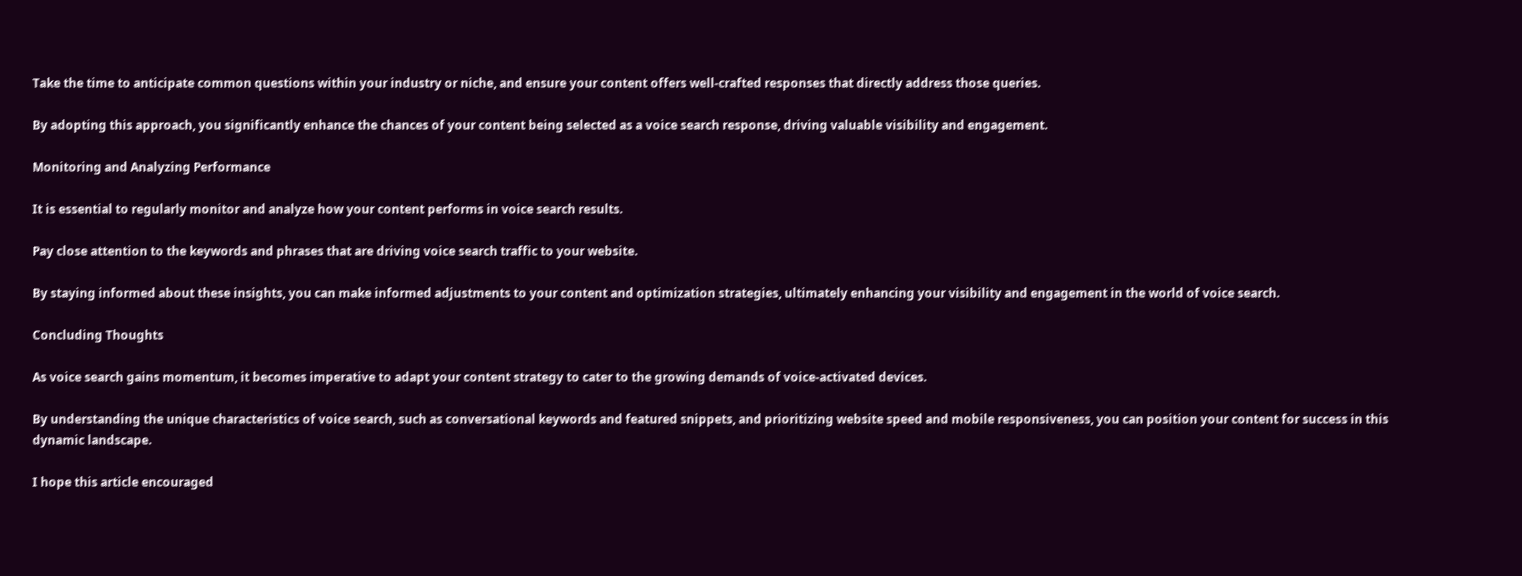Take the time to anticipate common questions within your industry or niche, and ensure your content offers well-crafted responses that directly address those queries.

By adopting this approach, you significantly enhance the chances of your content being selected as a voice search response, driving valuable visibility and engagement.

Monitoring and Analyzing Performance

It is essential to regularly monitor and analyze how your content performs in voice search results.

Pay close attention to the keywords and phrases that are driving voice search traffic to your website.

By staying informed about these insights, you can make informed adjustments to your content and optimization strategies, ultimately enhancing your visibility and engagement in the world of voice search.

Concluding Thoughts

As voice search gains momentum, it becomes imperative to adapt your content strategy to cater to the growing demands of voice-activated devices.

By understanding the unique characteristics of voice search, such as conversational keywords and featured snippets, and prioritizing website speed and mobile responsiveness, you can position your content for success in this dynamic landscape.

I hope this article encouraged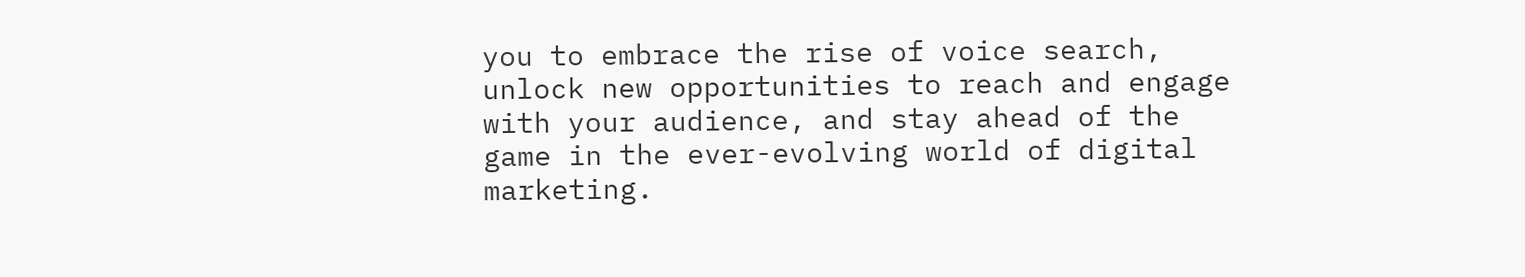you to embrace the rise of voice search, unlock new opportunities to reach and engage with your audience, and stay ahead of the game in the ever-evolving world of digital marketing.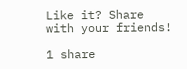Like it? Share with your friends!

1 share